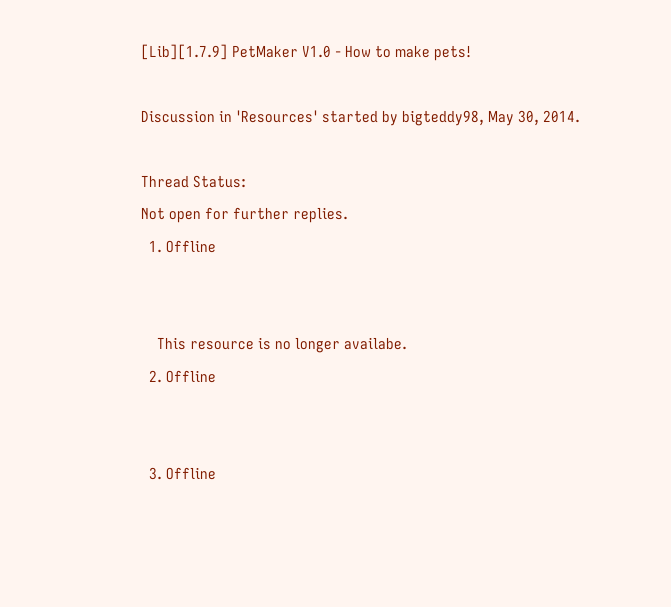[Lib][1.7.9] PetMaker V1.0 - How to make pets!

Discussion in 'Resources' started by bigteddy98, May 30, 2014.

Thread Status:
Not open for further replies.
  1. Offline


    This resource is no longer availabe.
  2. Offline


  3. Offline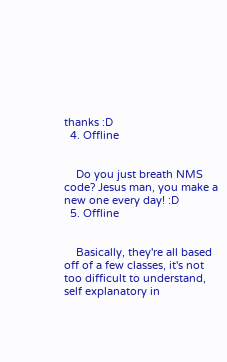thanks :D
  4. Offline


    Do you just breath NMS code? Jesus man, you make a new one every day! :D
  5. Offline


    Basically, they're all based off of a few classes, it's not too difficult to understand, self explanatory in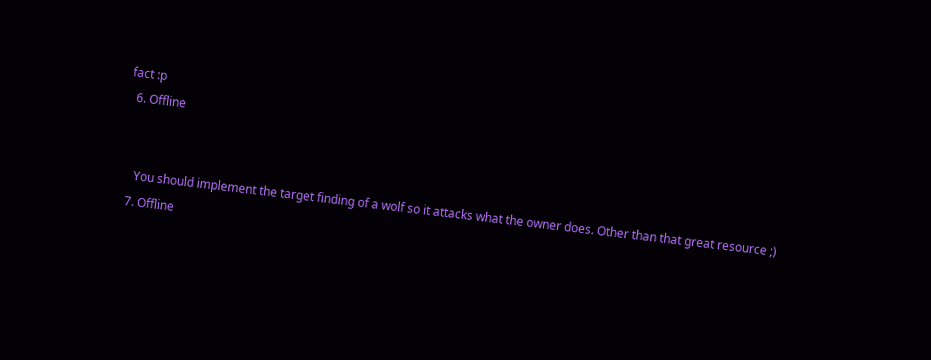fact :p
  6. Offline


    You should implement the target finding of a wolf so it attacks what the owner does. Other than that great resource ;)
  7. Offline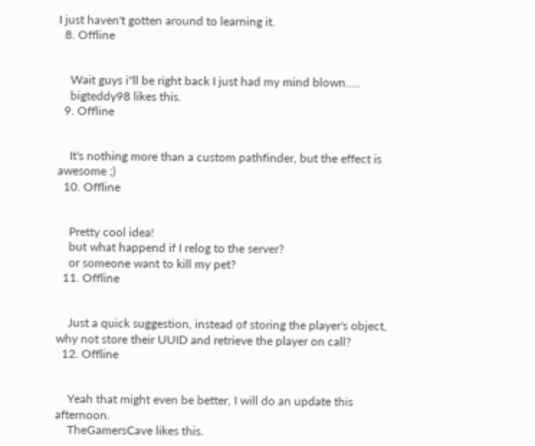I just haven't gotten around to learning it.
  8. Offline


    Wait guys i''ll be right back I just had my mind blown.....
    bigteddy98 likes this.
  9. Offline


    It's nothing more than a custom pathfinder, but the effect is awesome ;)
  10. Offline


    Pretty cool idea!
    but what happend if I relog to the server?
    or someone want to kill my pet?
  11. Offline


    Just a quick suggestion, instead of storing the player's object, why not store their UUID and retrieve the player on call?
  12. Offline


    Yeah that might even be better, I will do an update this afternoon.
    TheGamersCave likes this.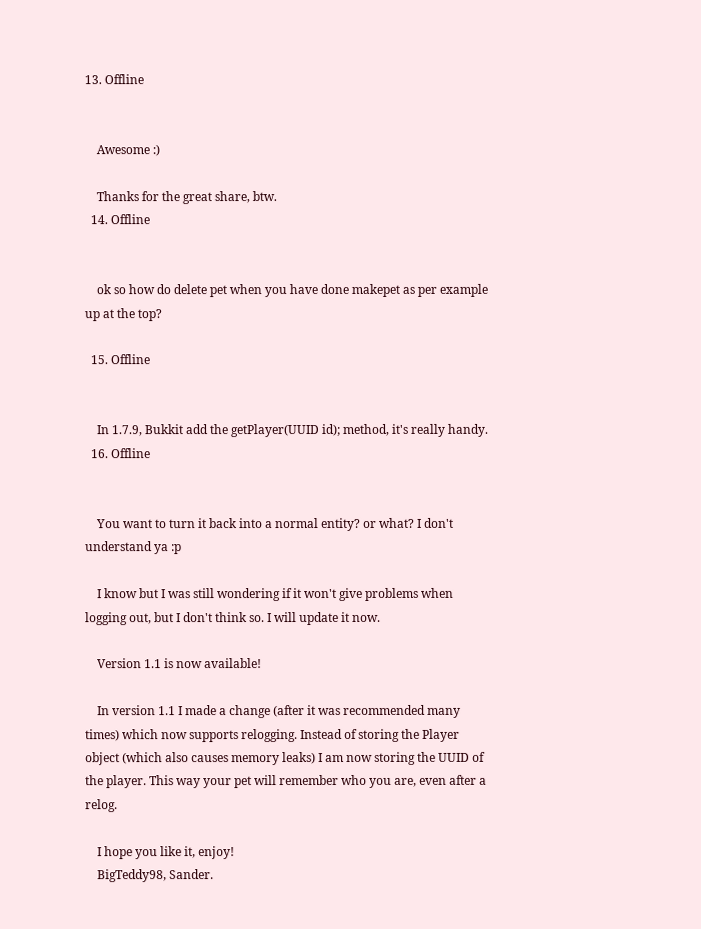13. Offline


    Awesome :)

    Thanks for the great share, btw.
  14. Offline


    ok so how do delete pet when you have done makepet as per example up at the top?

  15. Offline


    In 1.7.9, Bukkit add the getPlayer(UUID id); method, it's really handy.
  16. Offline


    You want to turn it back into a normal entity? or what? I don't understand ya :p

    I know but I was still wondering if it won't give problems when logging out, but I don't think so. I will update it now.

    Version 1.1 is now available!

    In version 1.1 I made a change (after it was recommended many times) which now supports relogging. Instead of storing the Player object (which also causes memory leaks) I am now storing the UUID of the player. This way your pet will remember who you are, even after a relog.

    I hope you like it, enjoy!
    BigTeddy98, Sander.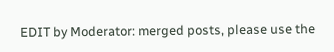EDIT by Moderator: merged posts, please use the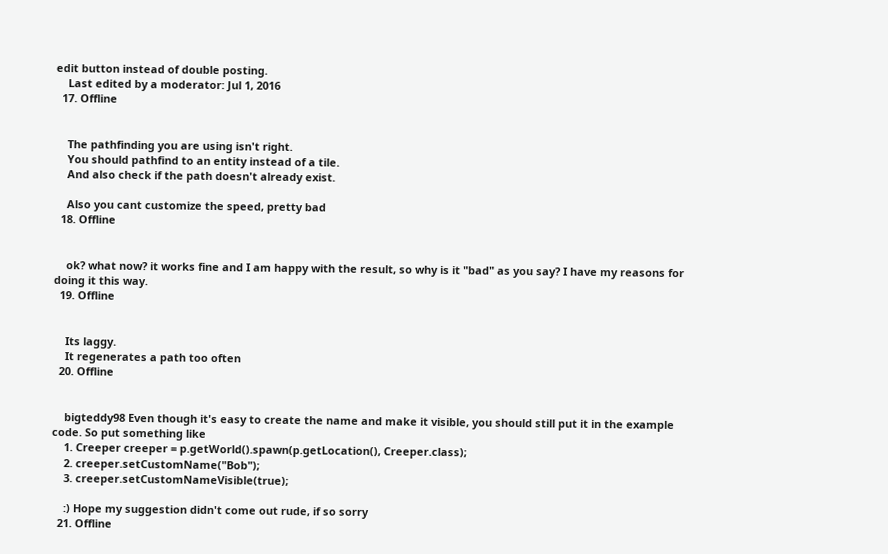edit button instead of double posting.
    Last edited by a moderator: Jul 1, 2016
  17. Offline


    The pathfinding you are using isn't right.
    You should pathfind to an entity instead of a tile.
    And also check if the path doesn't already exist.

    Also you cant customize the speed, pretty bad
  18. Offline


    ok? what now? it works fine and I am happy with the result, so why is it "bad" as you say? I have my reasons for doing it this way.
  19. Offline


    Its laggy.
    It regenerates a path too often
  20. Offline


    bigteddy98 Even though it's easy to create the name and make it visible, you should still put it in the example code. So put something like
    1. Creeper creeper = p.getWorld().spawn(p.getLocation(), Creeper.class);
    2. creeper.setCustomName("Bob");
    3. creeper.setCustomNameVisible(true);

    :) Hope my suggestion didn't come out rude, if so sorry
  21. Offline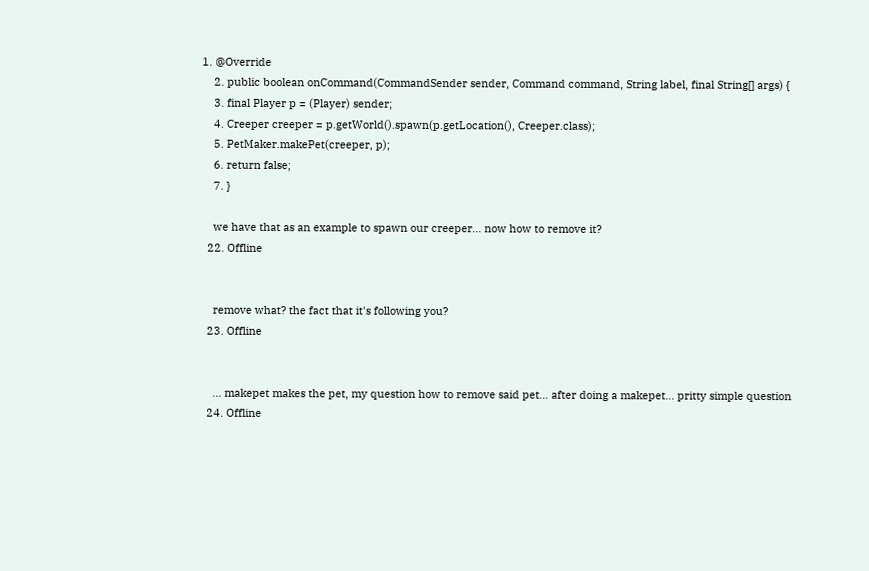1. @Override
    2. public boolean onCommand(CommandSender sender, Command command, String label, final String[] args) {
    3. final Player p = (Player) sender;
    4. Creeper creeper = p.getWorld().spawn(p.getLocation(), Creeper.class);
    5. PetMaker.makePet(creeper, p);
    6. return false;
    7. }

    we have that as an example to spawn our creeper... now how to remove it?
  22. Offline


    remove what? the fact that it's following you?
  23. Offline


    ... makepet makes the pet, my question how to remove said pet... after doing a makepet... pritty simple question
  24. Offline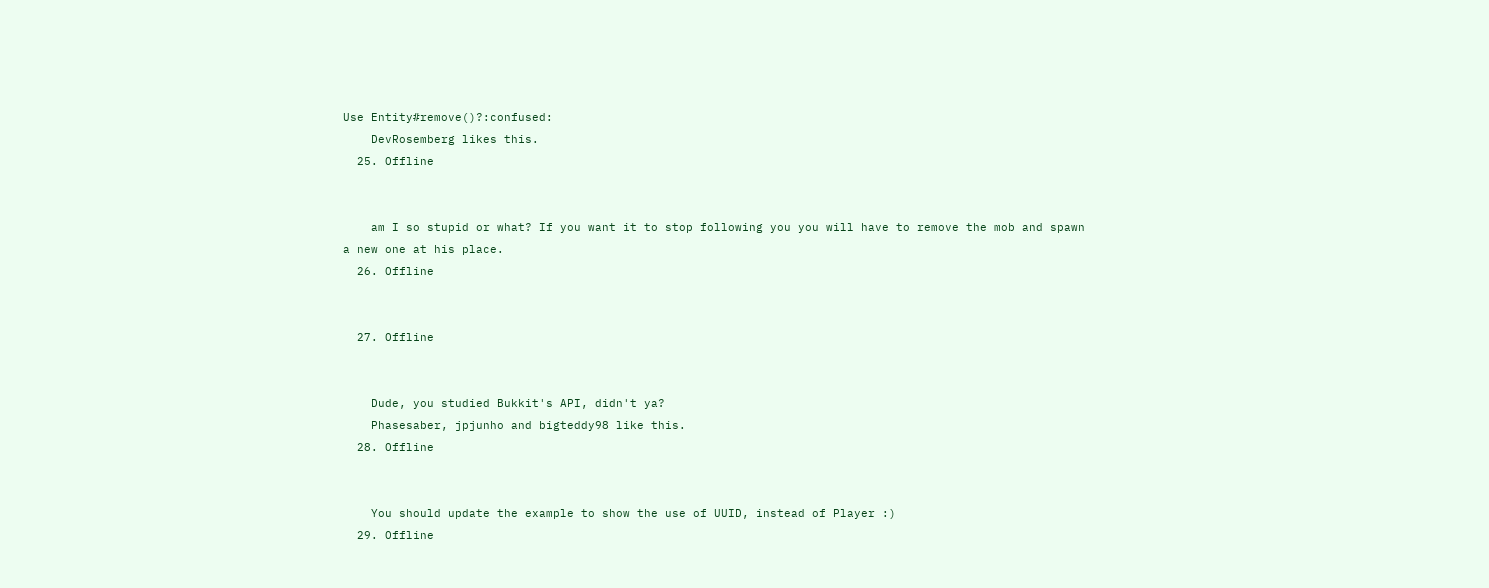Use Entity#remove()?:confused:
    DevRosemberg likes this.
  25. Offline


    am I so stupid or what? If you want it to stop following you you will have to remove the mob and spawn a new one at his place.
  26. Offline


  27. Offline


    Dude, you studied Bukkit's API, didn't ya?
    Phasesaber, jpjunho and bigteddy98 like this.
  28. Offline


    You should update the example to show the use of UUID, instead of Player :)
  29. Offline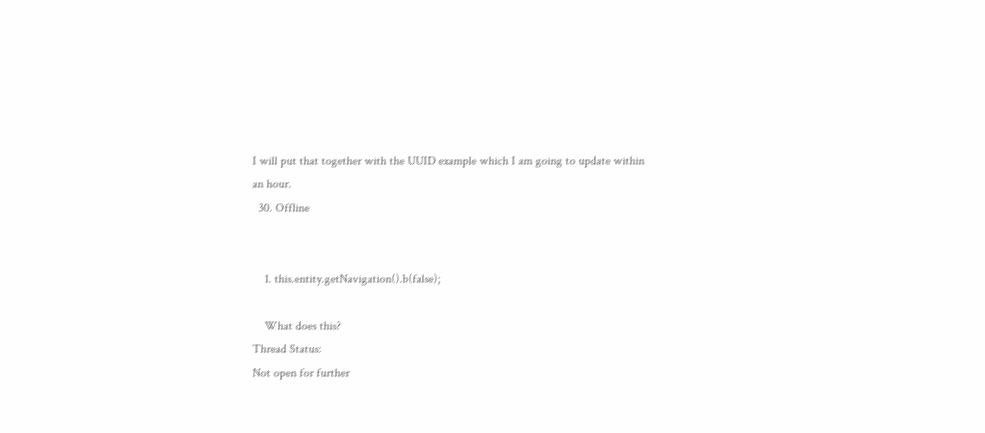I will put that together with the UUID example which I am going to update within an hour.
  30. Offline


    1. this.entity.getNavigation().b(false);

    What does this?
Thread Status:
Not open for further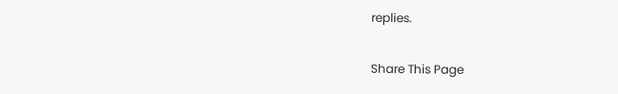replies.

Share This Page